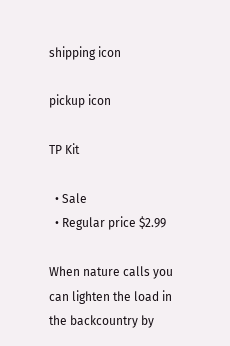shipping icon

pickup icon

TP Kit

  • Sale
  • Regular price $2.99

When nature calls you can lighten the load in the backcountry by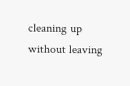cleaning up without leaving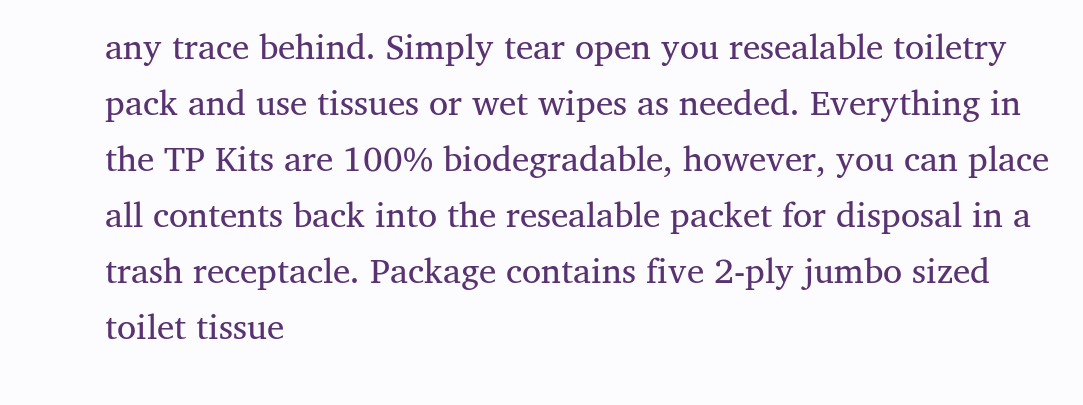any trace behind. Simply tear open you resealable toiletry pack and use tissues or wet wipes as needed. Everything in the TP Kits are 100% biodegradable, however, you can place all contents back into the resealable packet for disposal in a trash receptacle. Package contains five 2-ply jumbo sized toilet tissue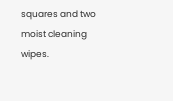squares and two moist cleaning wipes.